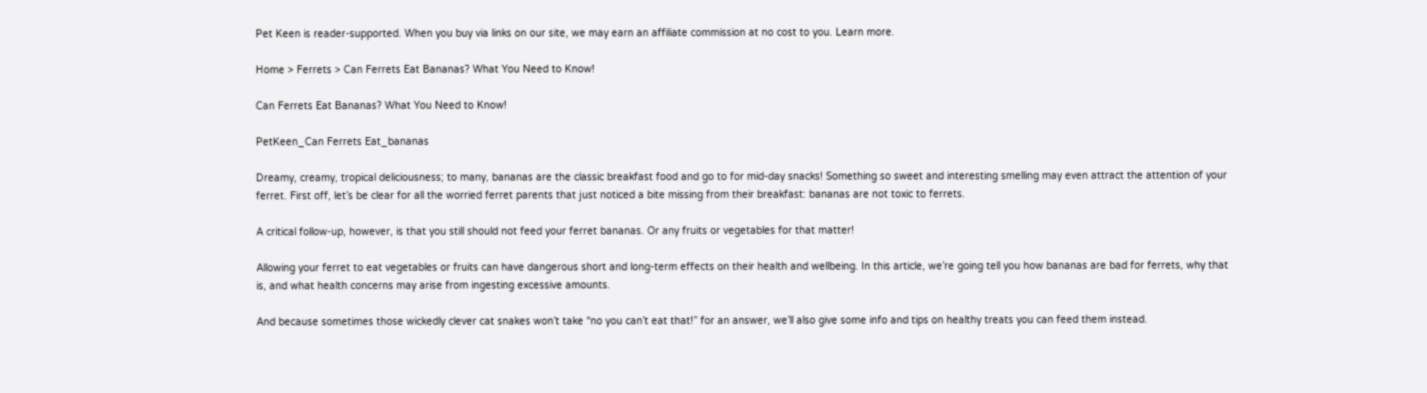Pet Keen is reader-supported. When you buy via links on our site, we may earn an affiliate commission at no cost to you. Learn more.

Home > Ferrets > Can Ferrets Eat Bananas? What You Need to Know!

Can Ferrets Eat Bananas? What You Need to Know!

PetKeen_Can Ferrets Eat_bananas

Dreamy, creamy, tropical deliciousness; to many, bananas are the classic breakfast food and go to for mid-day snacks! Something so sweet and interesting smelling may even attract the attention of your ferret. First off, let’s be clear for all the worried ferret parents that just noticed a bite missing from their breakfast: bananas are not toxic to ferrets.

A critical follow-up, however, is that you still should not feed your ferret bananas. Or any fruits or vegetables for that matter!

Allowing your ferret to eat vegetables or fruits can have dangerous short and long-term effects on their health and wellbeing. In this article, we’re going tell you how bananas are bad for ferrets, why that is, and what health concerns may arise from ingesting excessive amounts.

And because sometimes those wickedly clever cat snakes won’t take “no you can’t eat that!” for an answer, we’ll also give some info and tips on healthy treats you can feed them instead.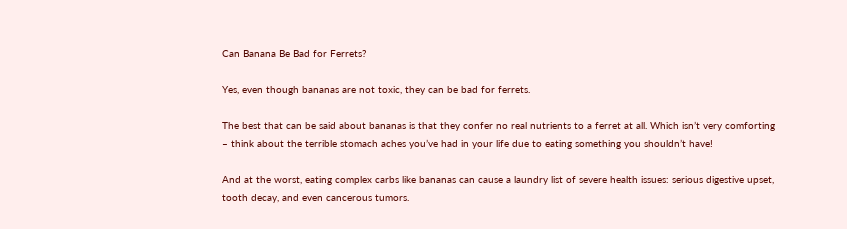Can Banana Be Bad for Ferrets?

Yes, even though bananas are not toxic, they can be bad for ferrets.

The best that can be said about bananas is that they confer no real nutrients to a ferret at all. Which isn’t very comforting – think about the terrible stomach aches you’ve had in your life due to eating something you shouldn’t have!

And at the worst, eating complex carbs like bananas can cause a laundry list of severe health issues: serious digestive upset, tooth decay, and even cancerous tumors.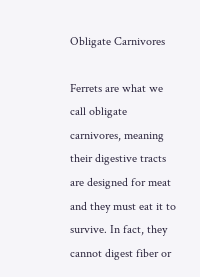Obligate Carnivores

Ferrets are what we call obligate carnivores, meaning their digestive tracts are designed for meat and they must eat it to survive. In fact, they cannot digest fiber or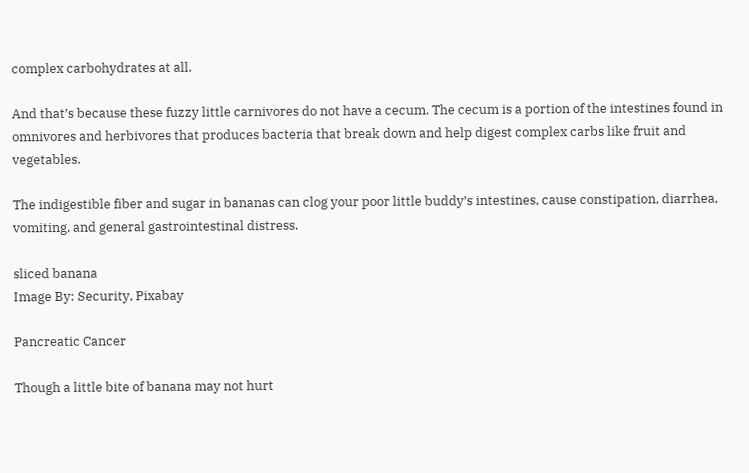complex carbohydrates at all.

And that’s because these fuzzy little carnivores do not have a cecum. The cecum is a portion of the intestines found in omnivores and herbivores that produces bacteria that break down and help digest complex carbs like fruit and vegetables.

The indigestible fiber and sugar in bananas can clog your poor little buddy’s intestines, cause constipation, diarrhea, vomiting, and general gastrointestinal distress.

sliced banana
Image By: Security, Pixabay

Pancreatic Cancer

Though a little bite of banana may not hurt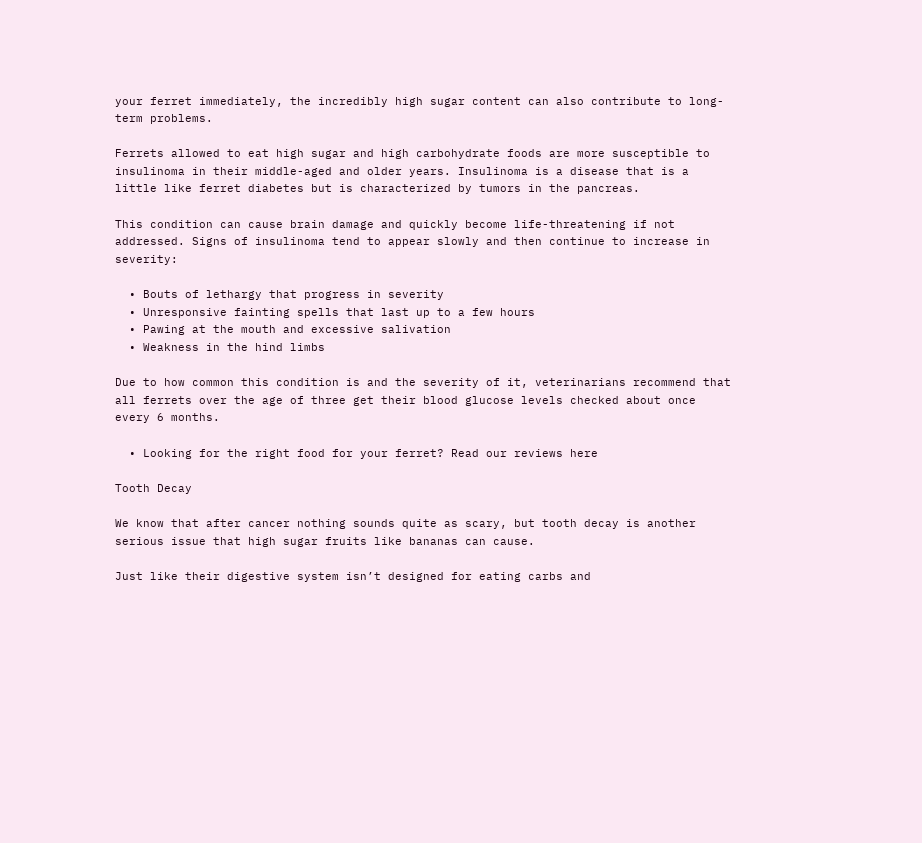your ferret immediately, the incredibly high sugar content can also contribute to long-term problems.

Ferrets allowed to eat high sugar and high carbohydrate foods are more susceptible to insulinoma in their middle-aged and older years. Insulinoma is a disease that is a little like ferret diabetes but is characterized by tumors in the pancreas.

This condition can cause brain damage and quickly become life-threatening if not addressed. Signs of insulinoma tend to appear slowly and then continue to increase in severity:

  • Bouts of lethargy that progress in severity
  • Unresponsive fainting spells that last up to a few hours
  • Pawing at the mouth and excessive salivation
  • Weakness in the hind limbs

Due to how common this condition is and the severity of it, veterinarians recommend that all ferrets over the age of three get their blood glucose levels checked about once every 6 months.

  • Looking for the right food for your ferret? Read our reviews here

Tooth Decay

We know that after cancer nothing sounds quite as scary, but tooth decay is another serious issue that high sugar fruits like bananas can cause.

Just like their digestive system isn’t designed for eating carbs and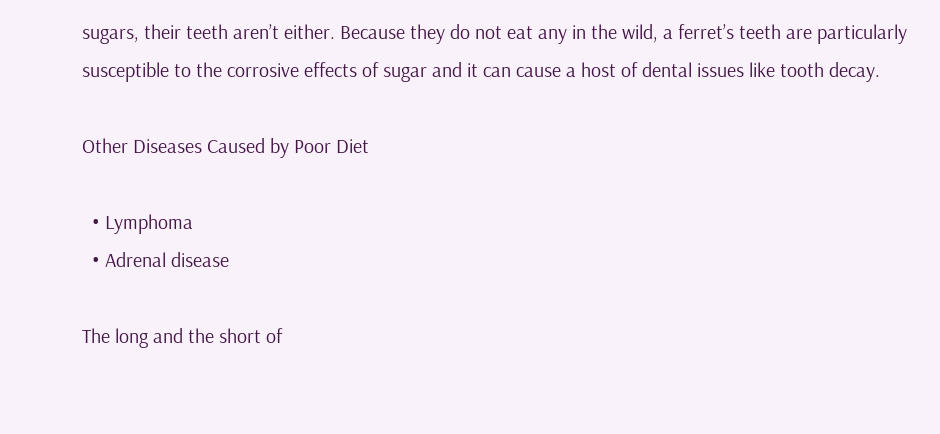sugars, their teeth aren’t either. Because they do not eat any in the wild, a ferret’s teeth are particularly susceptible to the corrosive effects of sugar and it can cause a host of dental issues like tooth decay.

Other Diseases Caused by Poor Diet

  • Lymphoma
  • Adrenal disease

The long and the short of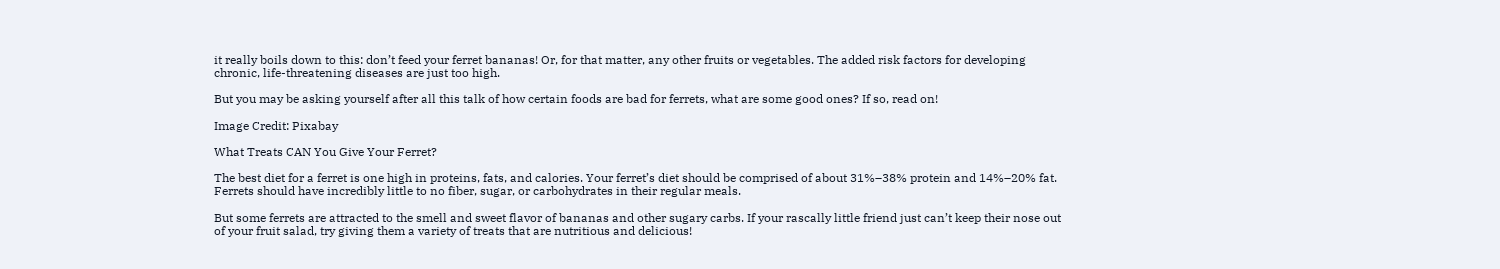it really boils down to this: don’t feed your ferret bananas! Or, for that matter, any other fruits or vegetables. The added risk factors for developing chronic, life-threatening diseases are just too high.

But you may be asking yourself after all this talk of how certain foods are bad for ferrets, what are some good ones? If so, read on!

Image Credit: Pixabay

What Treats CAN You Give Your Ferret?

The best diet for a ferret is one high in proteins, fats, and calories. Your ferret’s diet should be comprised of about 31%–38% protein and 14%–20% fat. Ferrets should have incredibly little to no fiber, sugar, or carbohydrates in their regular meals.

But some ferrets are attracted to the smell and sweet flavor of bananas and other sugary carbs. If your rascally little friend just can’t keep their nose out of your fruit salad, try giving them a variety of treats that are nutritious and delicious!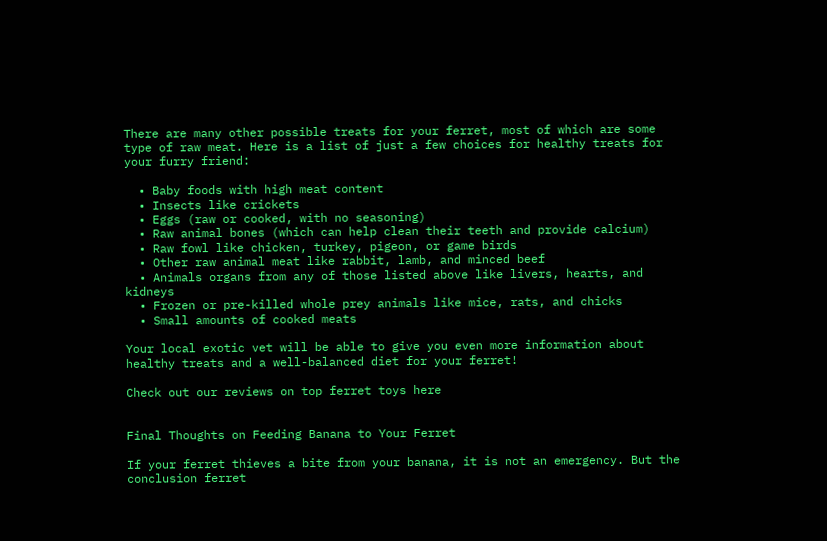There are many other possible treats for your ferret, most of which are some type of raw meat. Here is a list of just a few choices for healthy treats for your furry friend:

  • Baby foods with high meat content
  • Insects like crickets
  • Eggs (raw or cooked, with no seasoning)
  • Raw animal bones (which can help clean their teeth and provide calcium)
  • Raw fowl like chicken, turkey, pigeon, or game birds
  • Other raw animal meat like rabbit, lamb, and minced beef
  • Animals organs from any of those listed above like livers, hearts, and kidneys
  • Frozen or pre-killed whole prey animals like mice, rats, and chicks
  • Small amounts of cooked meats

Your local exotic vet will be able to give you even more information about healthy treats and a well-balanced diet for your ferret!

Check out our reviews on top ferret toys here


Final Thoughts on Feeding Banana to Your Ferret

If your ferret thieves a bite from your banana, it is not an emergency. But the conclusion ferret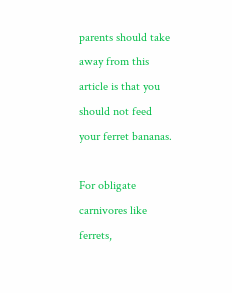parents should take away from this article is that you should not feed your ferret bananas.

For obligate carnivores like ferrets,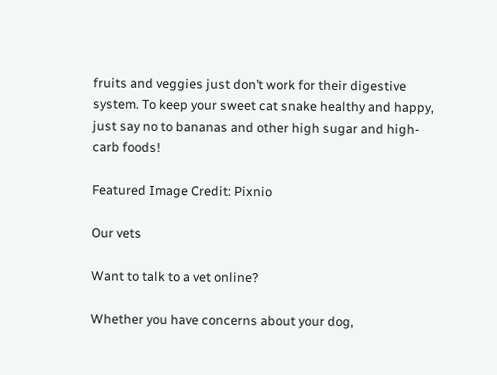fruits and veggies just don’t work for their digestive system. To keep your sweet cat snake healthy and happy, just say no to bananas and other high sugar and high-carb foods!

Featured Image Credit: Pixnio

Our vets

Want to talk to a vet online?

Whether you have concerns about your dog,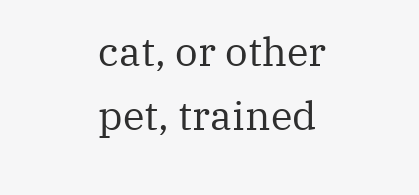cat, or other pet, trained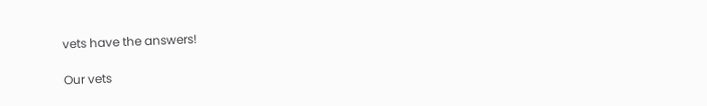vets have the answers!

Our vets